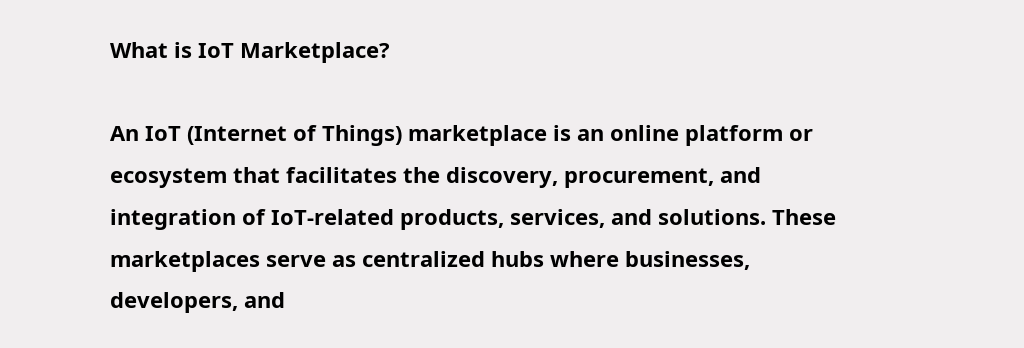What is IoT Marketplace?

An IoT (Internet of Things) marketplace is an online platform or ecosystem that facilitates the discovery, procurement, and integration of IoT-related products, services, and solutions. These marketplaces serve as centralized hubs where businesses, developers, and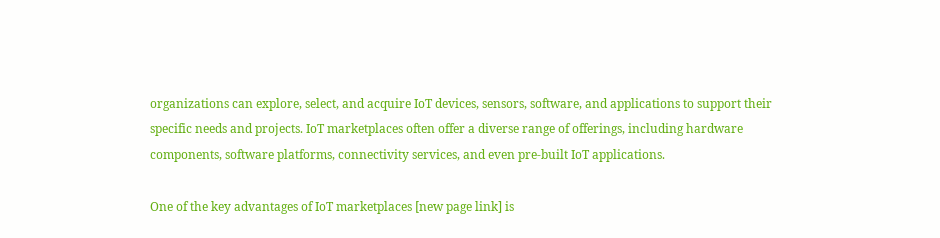organizations can explore, select, and acquire IoT devices, sensors, software, and applications to support their specific needs and projects. IoT marketplaces often offer a diverse range of offerings, including hardware components, software platforms, connectivity services, and even pre-built IoT applications.

One of the key advantages of IoT marketplaces [new page link] is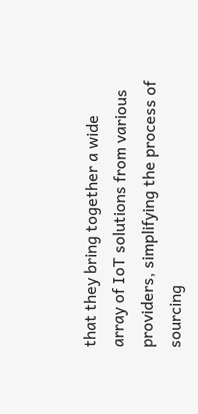that they bring together a wide array of IoT solutions from various providers, simplifying the process of sourcing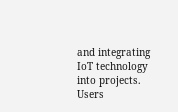and integrating IoT technology into projects. Users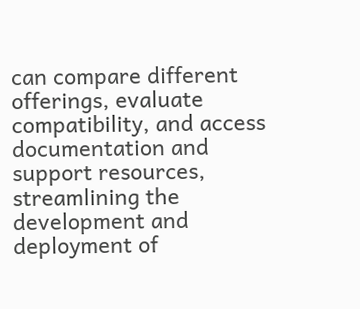can compare different offerings, evaluate compatibility, and access documentation and support resources, streamlining the development and deployment of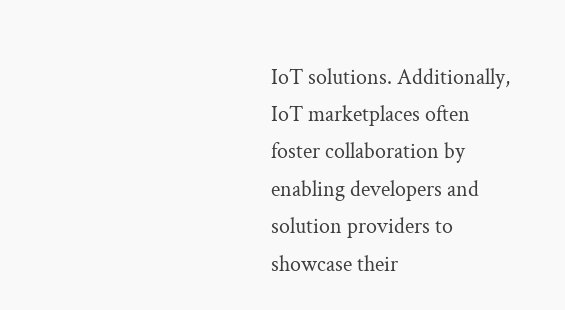IoT solutions. Additionally, IoT marketplaces often foster collaboration by enabling developers and solution providers to showcase their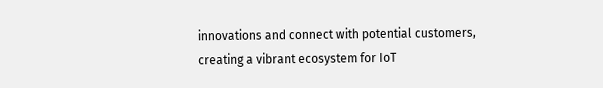innovations and connect with potential customers, creating a vibrant ecosystem for IoT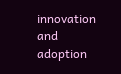innovation and adoption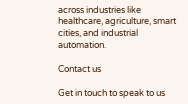across industries like healthcare, agriculture, smart cities, and industrial automation.

Contact us

Get in touch to speak to us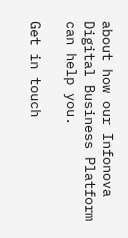about how our Infonova Digital Business Platform can help you.

Get in touch